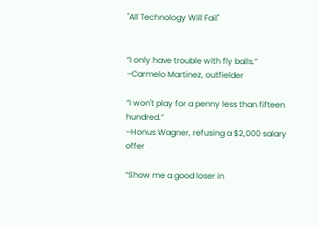"All Technology Will Fail"


“I only have trouble with fly balls.”
–Carmelo Martinez, outfielder

“I won't play for a penny less than fifteen hundred.”
–Honus Wagner, refusing a $2,000 salary offer

“Show me a good loser in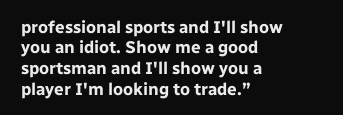professional sports and I'll show you an idiot. Show me a good sportsman and I'll show you a player I'm looking to trade.”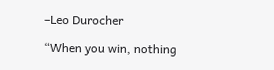–Leo Durocher

“When you win, nothing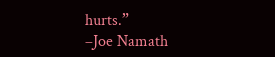hurts.”
–Joe Namath